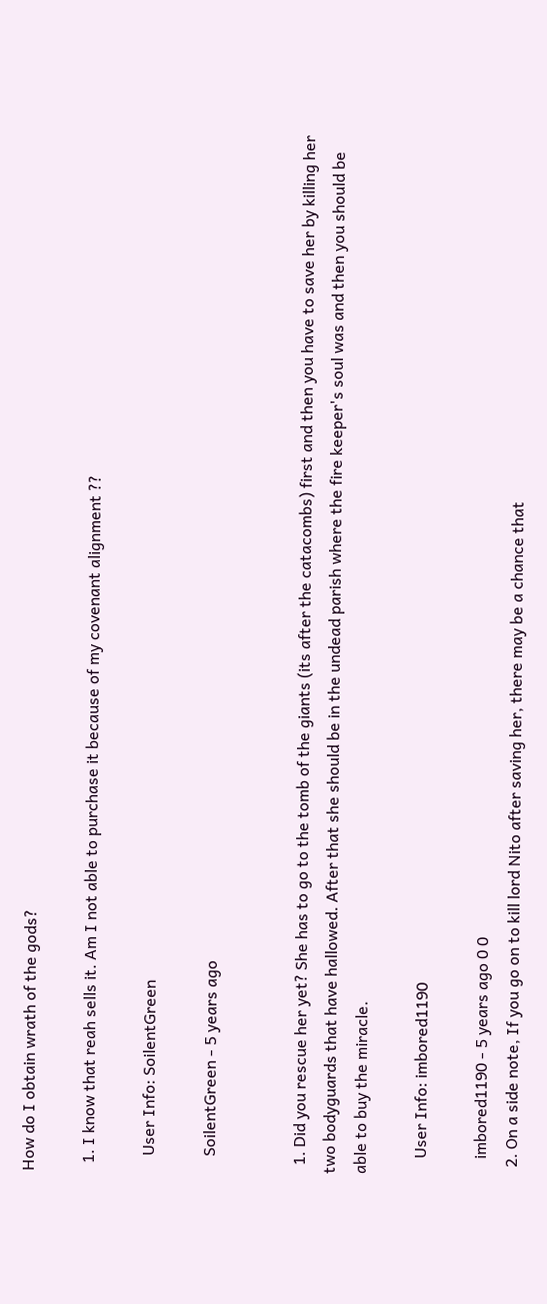How do I obtain wrath of the gods?

  1. I know that reah sells it. Am I not able to purchase it because of my covenant alignment ??

    User Info: SoilentGreen

    SoilentGreen - 5 years ago


  1. Did you rescue her yet? She has to go to the tomb of the giants (its after the catacombs) first and then you have to save her by killing her two bodyguards that have hallowed. After that she should be in the undead parish where the fire keeper's soul was and then you should be able to buy the miracle.

    User Info: imbored1190

    imbored1190 - 5 years ago 0 0
  2. On a side note, If you go on to kill lord Nito after saving her, there may be a chance that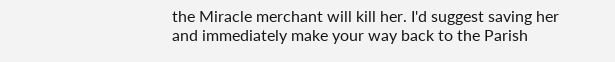the Miracle merchant will kill her. I'd suggest saving her and immediately make your way back to the Parish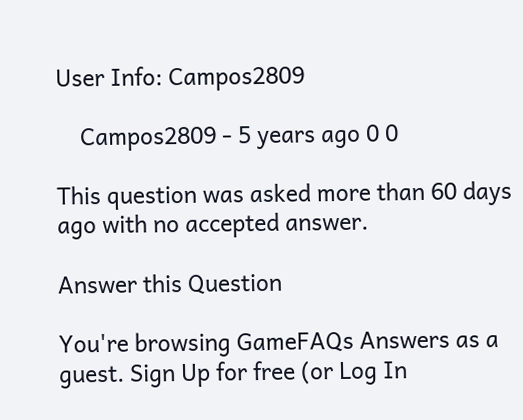User Info: Campos2809

    Campos2809 - 5 years ago 0 0

This question was asked more than 60 days ago with no accepted answer.

Answer this Question

You're browsing GameFAQs Answers as a guest. Sign Up for free (or Log In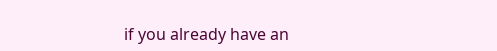if you already have an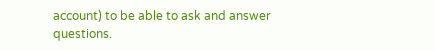account) to be able to ask and answer questions.